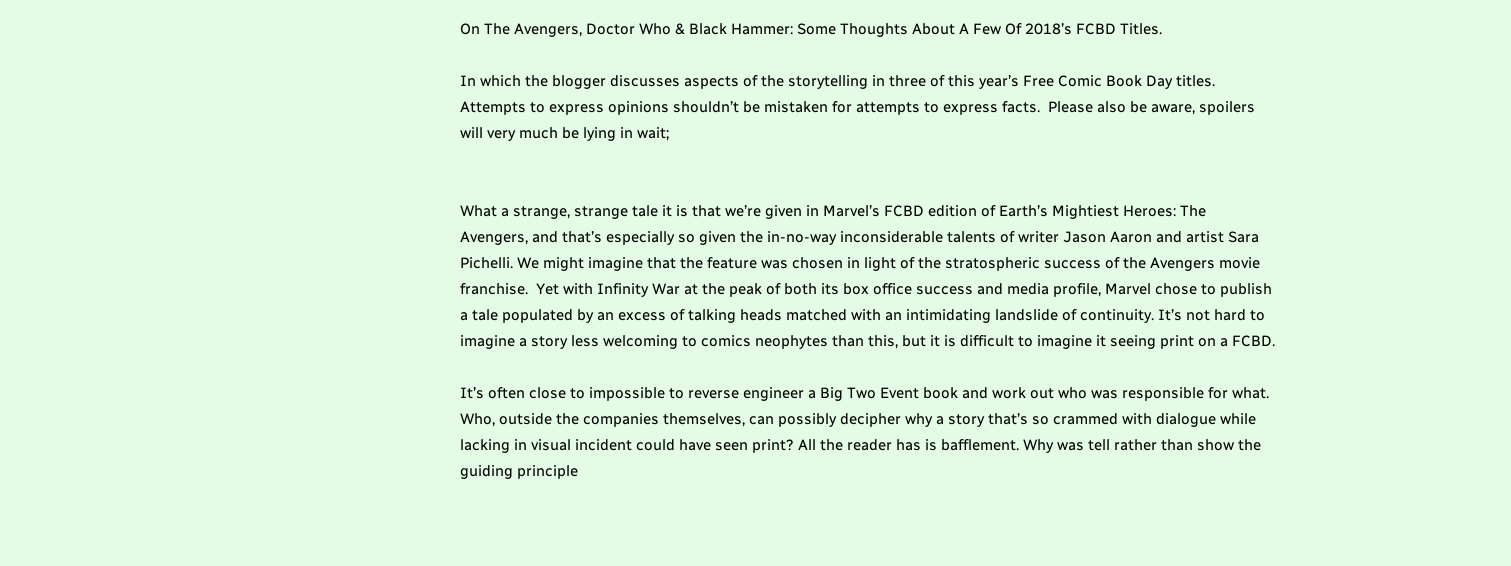On The Avengers, Doctor Who & Black Hammer: Some Thoughts About A Few Of 2018’s FCBD Titles.

In which the blogger discusses aspects of the storytelling in three of this year’s Free Comic Book Day titles. Attempts to express opinions shouldn’t be mistaken for attempts to express facts.  Please also be aware, spoilers will very much be lying in wait;


What a strange, strange tale it is that we’re given in Marvel’s FCBD edition of Earth’s Mightiest Heroes: The Avengers, and that’s especially so given the in-no-way inconsiderable talents of writer Jason Aaron and artist Sara Pichelli. We might imagine that the feature was chosen in light of the stratospheric success of the Avengers movie franchise.  Yet with Infinity War at the peak of both its box office success and media profile, Marvel chose to publish a tale populated by an excess of talking heads matched with an intimidating landslide of continuity. It’s not hard to imagine a story less welcoming to comics neophytes than this, but it is difficult to imagine it seeing print on a FCBD.

It’s often close to impossible to reverse engineer a Big Two Event book and work out who was responsible for what. Who, outside the companies themselves, can possibly decipher why a story that’s so crammed with dialogue while lacking in visual incident could have seen print? All the reader has is bafflement. Why was tell rather than show the guiding principle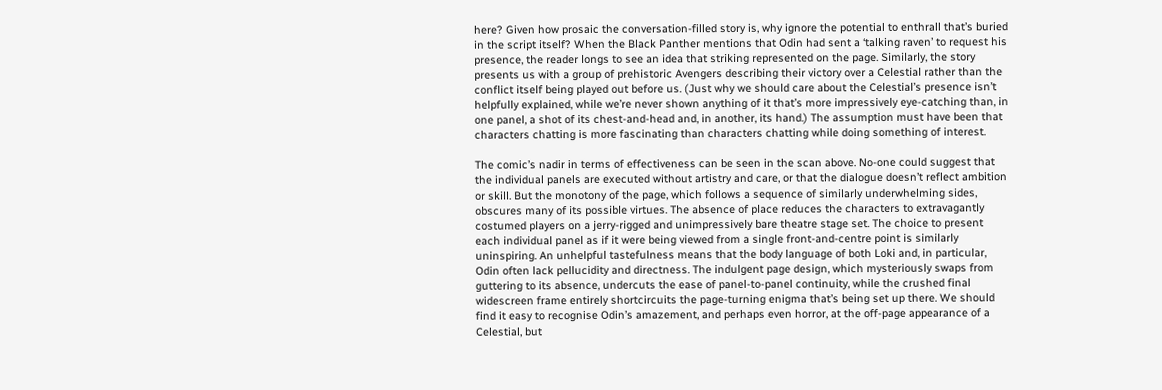here? Given how prosaic the conversation-filled story is, why ignore the potential to enthrall that’s buried in the script itself? When the Black Panther mentions that Odin had sent a ‘talking raven’ to request his presence, the reader longs to see an idea that striking represented on the page. Similarly, the story presents us with a group of prehistoric Avengers describing their victory over a Celestial rather than the conflict itself being played out before us. (Just why we should care about the Celestial’s presence isn’t helpfully explained, while we’re never shown anything of it that’s more impressively eye-catching than, in one panel, a shot of its chest-and-head and, in another, its hand.) The assumption must have been that characters chatting is more fascinating than characters chatting while doing something of interest.

The comic’s nadir in terms of effectiveness can be seen in the scan above. No-one could suggest that the individual panels are executed without artistry and care, or that the dialogue doesn’t reflect ambition or skill. But the monotony of the page, which follows a sequence of similarly underwhelming sides, obscures many of its possible virtues. The absence of place reduces the characters to extravagantly costumed players on a jerry-rigged and unimpressively bare theatre stage set. The choice to present each individual panel as if it were being viewed from a single front-and-centre point is similarly uninspiring. An unhelpful tastefulness means that the body language of both Loki and, in particular, Odin often lack pellucidity and directness. The indulgent page design, which mysteriously swaps from guttering to its absence, undercuts the ease of panel-to-panel continuity, while the crushed final widescreen frame entirely shortcircuits the page-turning enigma that’s being set up there. We should find it easy to recognise Odin’s amazement, and perhaps even horror, at the off-page appearance of a Celestial, but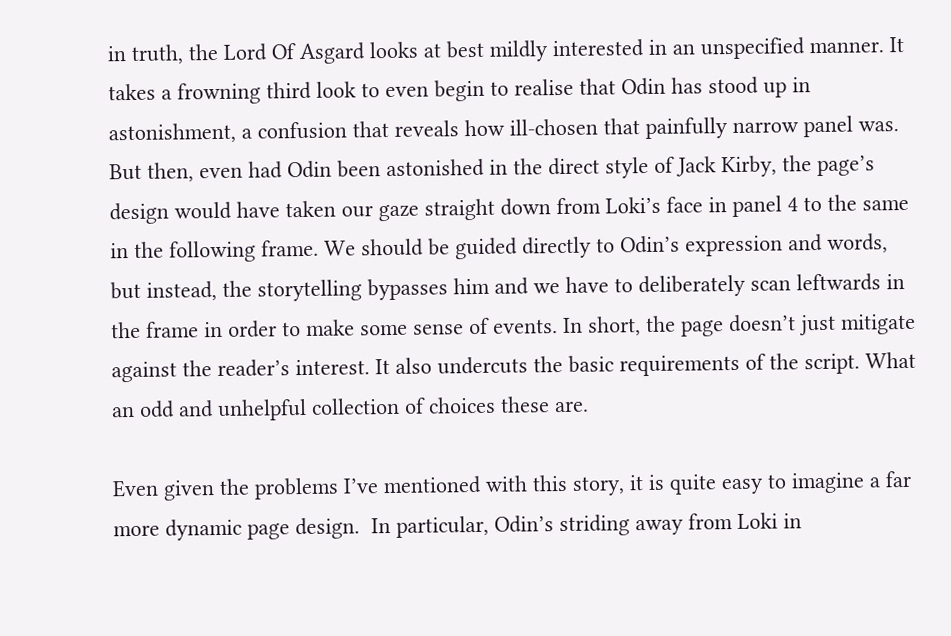in truth, the Lord Of Asgard looks at best mildly interested in an unspecified manner. It takes a frowning third look to even begin to realise that Odin has stood up in astonishment, a confusion that reveals how ill-chosen that painfully narrow panel was. But then, even had Odin been astonished in the direct style of Jack Kirby, the page’s design would have taken our gaze straight down from Loki’s face in panel 4 to the same in the following frame. We should be guided directly to Odin’s expression and words, but instead, the storytelling bypasses him and we have to deliberately scan leftwards in the frame in order to make some sense of events. In short, the page doesn’t just mitigate against the reader’s interest. It also undercuts the basic requirements of the script. What an odd and unhelpful collection of choices these are.

Even given the problems I’ve mentioned with this story, it is quite easy to imagine a far more dynamic page design.  In particular, Odin’s striding away from Loki in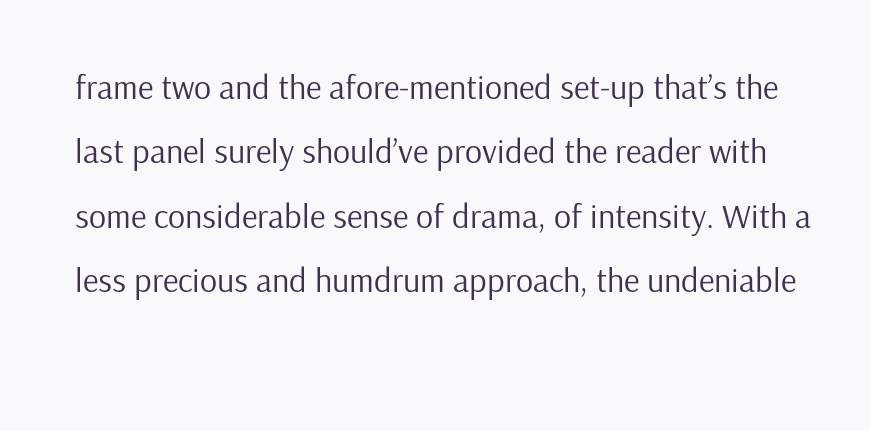frame two and the afore-mentioned set-up that’s the last panel surely should’ve provided the reader with some considerable sense of drama, of intensity. With a less precious and humdrum approach, the undeniable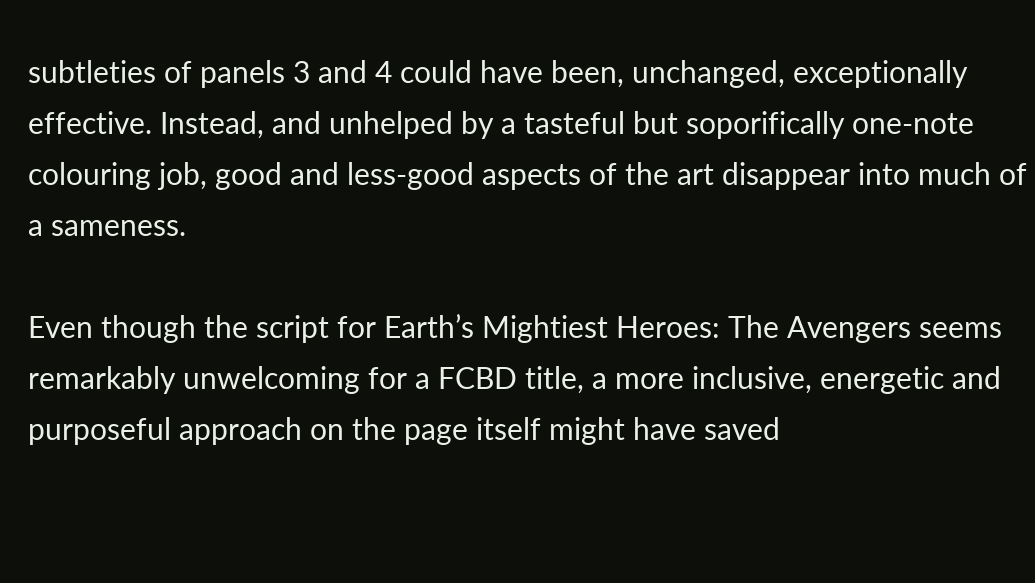subtleties of panels 3 and 4 could have been, unchanged, exceptionally effective. Instead, and unhelped by a tasteful but soporifically one-note colouring job, good and less-good aspects of the art disappear into much of a sameness.

Even though the script for Earth’s Mightiest Heroes: The Avengers seems remarkably unwelcoming for a FCBD title, a more inclusive, energetic and purposeful approach on the page itself might have saved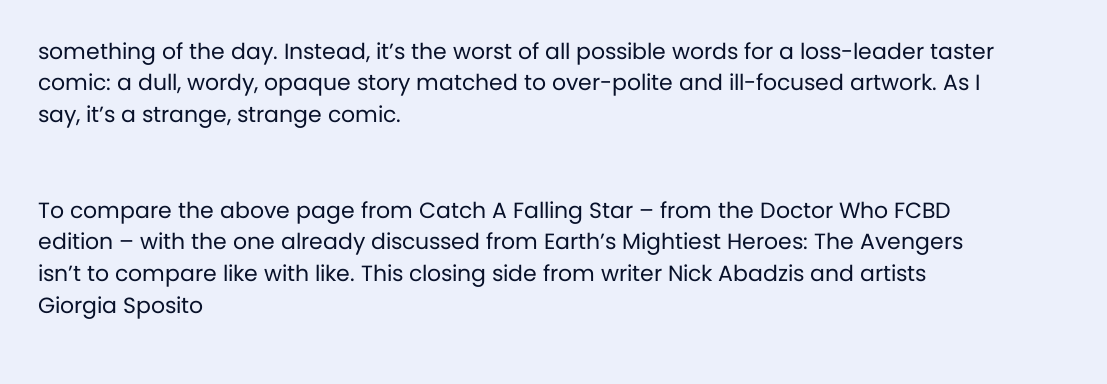something of the day. Instead, it’s the worst of all possible words for a loss-leader taster comic: a dull, wordy, opaque story matched to over-polite and ill-focused artwork. As I say, it’s a strange, strange comic.


To compare the above page from Catch A Falling Star – from the Doctor Who FCBD edition – with the one already discussed from Earth’s Mightiest Heroes: The Avengers isn’t to compare like with like. This closing side from writer Nick Abadzis and artists Giorgia Sposito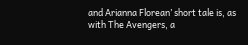and Arianna Florean’ short tale is, as with The Avengers, a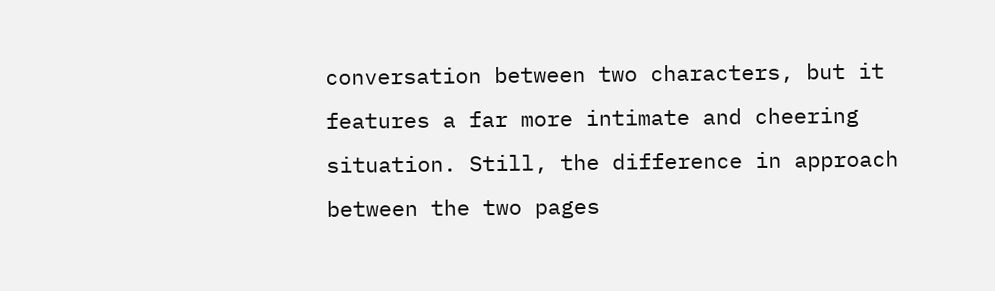conversation between two characters, but it features a far more intimate and cheering situation. Still, the difference in approach between the two pages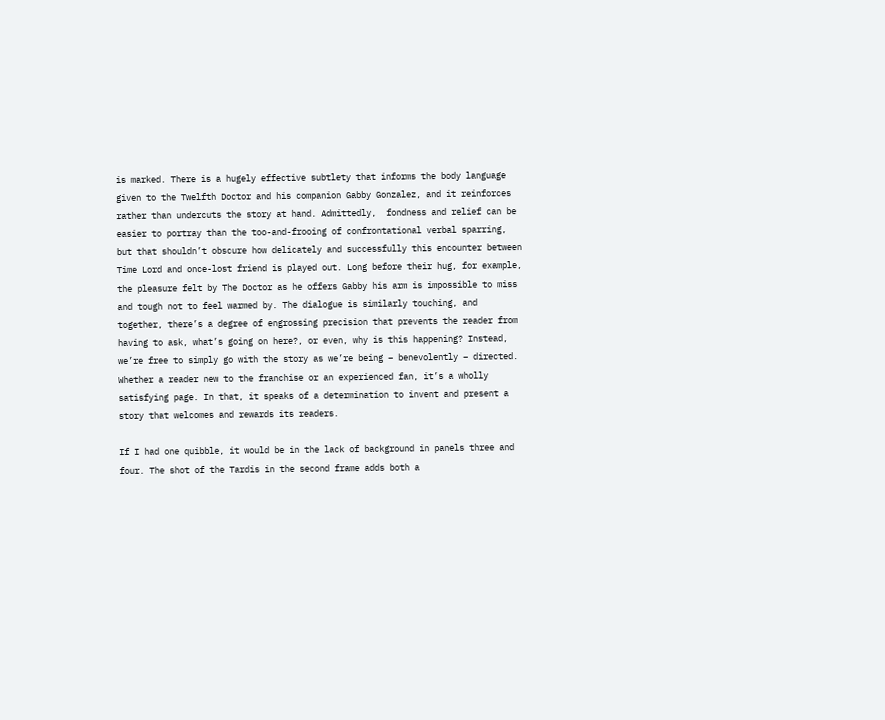is marked. There is a hugely effective subtlety that informs the body language given to the Twelfth Doctor and his companion Gabby Gonzalez, and it reinforces rather than undercuts the story at hand. Admittedly,  fondness and relief can be easier to portray than the too-and-frooing of confrontational verbal sparring, but that shouldn’t obscure how delicately and successfully this encounter between Time Lord and once-lost friend is played out. Long before their hug, for example, the pleasure felt by The Doctor as he offers Gabby his arm is impossible to miss and tough not to feel warmed by. The dialogue is similarly touching, and together, there’s a degree of engrossing precision that prevents the reader from having to ask, what’s going on here?, or even, why is this happening? Instead, we’re free to simply go with the story as we’re being – benevolently – directed. Whether a reader new to the franchise or an experienced fan, it’s a wholly satisfying page. In that, it speaks of a determination to invent and present a story that welcomes and rewards its readers.

If I had one quibble, it would be in the lack of background in panels three and four. The shot of the Tardis in the second frame adds both a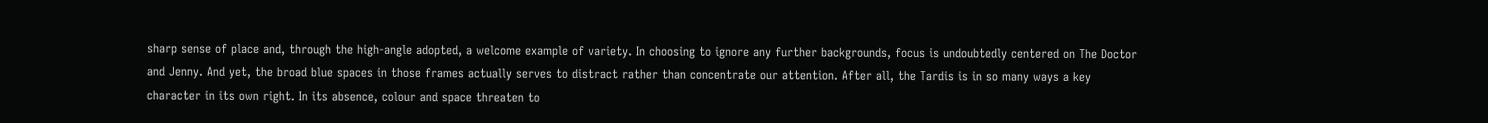sharp sense of place and, through the high-angle adopted, a welcome example of variety. In choosing to ignore any further backgrounds, focus is undoubtedly centered on The Doctor and Jenny. And yet, the broad blue spaces in those frames actually serves to distract rather than concentrate our attention. After all, the Tardis is in so many ways a key character in its own right. In its absence, colour and space threaten to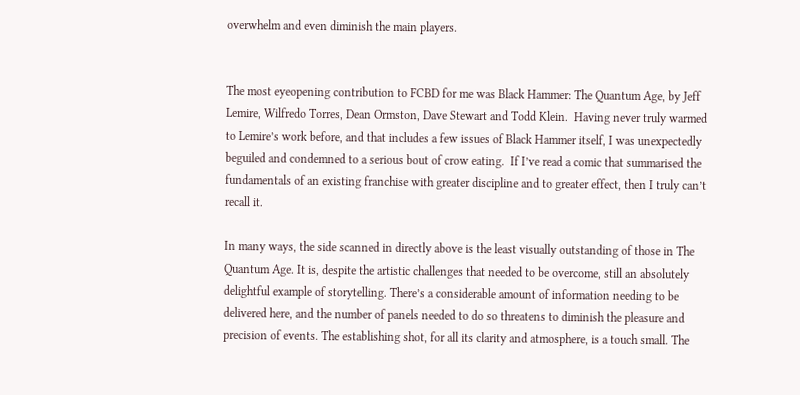overwhelm and even diminish the main players.


The most eyeopening contribution to FCBD for me was Black Hammer: The Quantum Age, by Jeff Lemire, Wilfredo Torres, Dean Ormston, Dave Stewart and Todd Klein.  Having never truly warmed to Lemire’s work before, and that includes a few issues of Black Hammer itself, I was unexpectedly beguiled and condemned to a serious bout of crow eating.  If I’ve read a comic that summarised the fundamentals of an existing franchise with greater discipline and to greater effect, then I truly can’t recall it.

In many ways, the side scanned in directly above is the least visually outstanding of those in The Quantum Age. It is, despite the artistic challenges that needed to be overcome, still an absolutely delightful example of storytelling. There’s a considerable amount of information needing to be delivered here, and the number of panels needed to do so threatens to diminish the pleasure and precision of events. The establishing shot, for all its clarity and atmosphere, is a touch small. The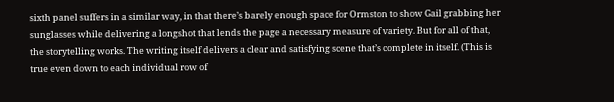sixth panel suffers in a similar way, in that there’s barely enough space for Ormston to show Gail grabbing her sunglasses while delivering a longshot that lends the page a necessary measure of variety. But for all of that, the storytelling works. The writing itself delivers a clear and satisfying scene that’s complete in itself. (This is true even down to each individual row of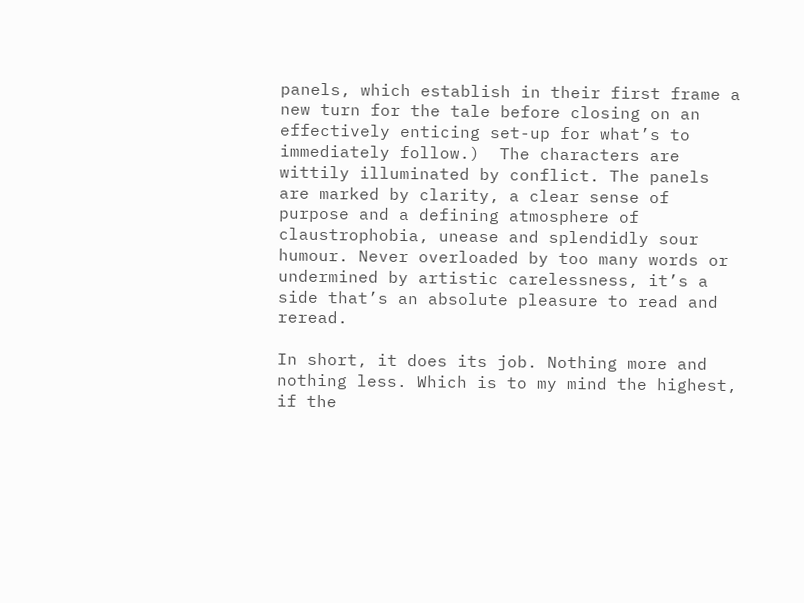panels, which establish in their first frame a new turn for the tale before closing on an effectively enticing set-up for what’s to immediately follow.)  The characters are wittily illuminated by conflict. The panels are marked by clarity, a clear sense of purpose and a defining atmosphere of claustrophobia, unease and splendidly sour humour. Never overloaded by too many words or undermined by artistic carelessness, it’s a side that’s an absolute pleasure to read and reread.

In short, it does its job. Nothing more and nothing less. Which is to my mind the highest, if the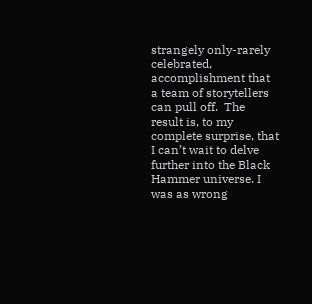strangely only-rarely celebrated, accomplishment that a team of storytellers can pull off.  The result is, to my complete surprise, that I can’t wait to delve further into the Black Hammer universe. I was as wrong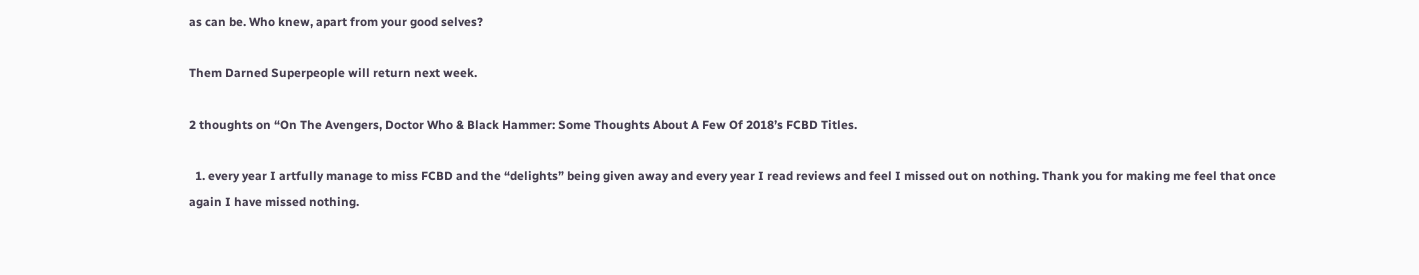as can be. Who knew, apart from your good selves?

Them Darned Superpeople will return next week.

2 thoughts on “On The Avengers, Doctor Who & Black Hammer: Some Thoughts About A Few Of 2018’s FCBD Titles.

  1. every year I artfully manage to miss FCBD and the “delights” being given away and every year I read reviews and feel I missed out on nothing. Thank you for making me feel that once again I have missed nothing.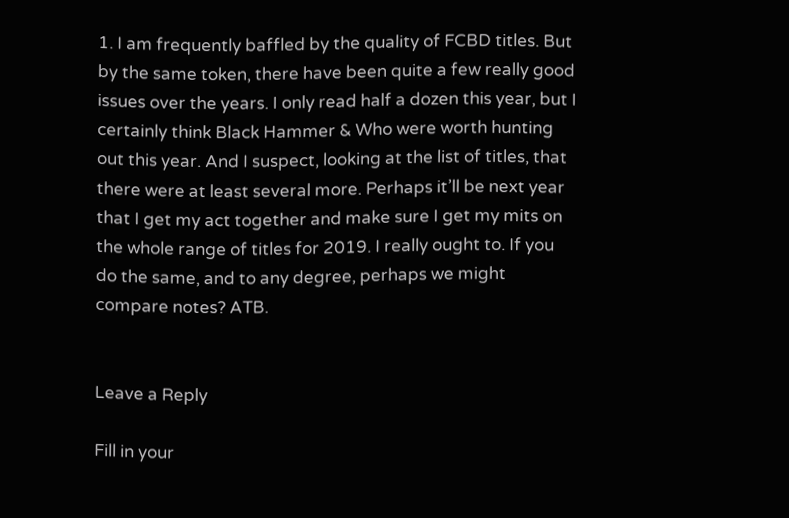1. I am frequently baffled by the quality of FCBD titles. But by the same token, there have been quite a few really good issues over the years. I only read half a dozen this year, but I certainly think Black Hammer & Who were worth hunting out this year. And I suspect, looking at the list of titles, that there were at least several more. Perhaps it’ll be next year that I get my act together and make sure I get my mits on the whole range of titles for 2019. I really ought to. If you do the same, and to any degree, perhaps we might compare notes? ATB.


Leave a Reply

Fill in your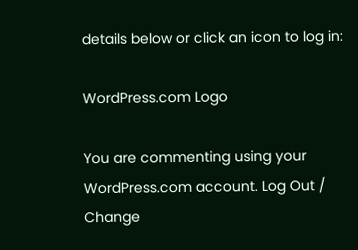details below or click an icon to log in:

WordPress.com Logo

You are commenting using your WordPress.com account. Log Out /  Change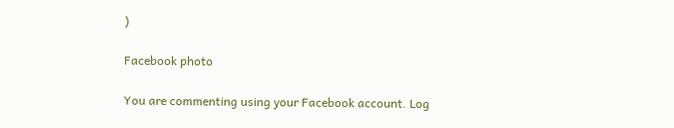)

Facebook photo

You are commenting using your Facebook account. Log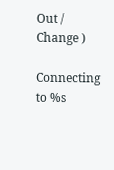Out /  Change )

Connecting to %s